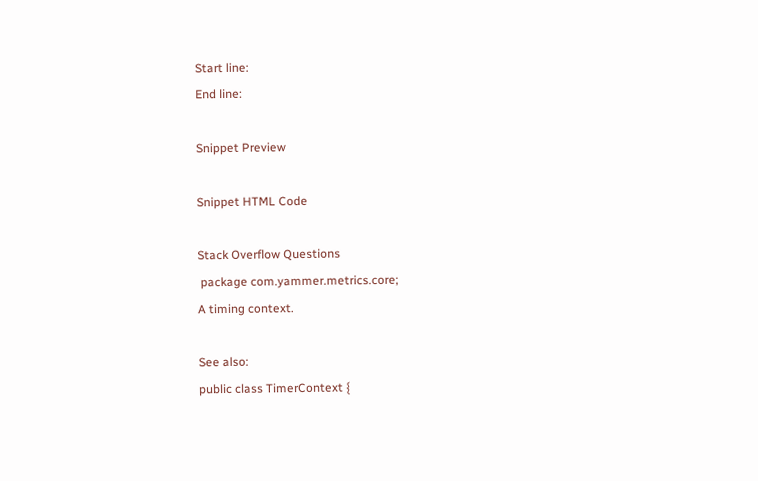Start line:
End line:

Snippet Preview

Snippet HTML Code

Stack Overflow Questions
 package com.yammer.metrics.core;
A timing context.

See also:
public class TimerContext {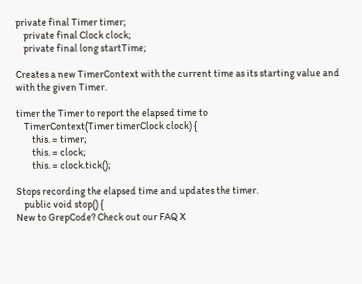private final Timer timer;
    private final Clock clock;
    private final long startTime;

Creates a new TimerContext with the current time as its starting value and with the given Timer.

timer the Timer to report the elapsed time to
    TimerContext(Timer timerClock clock) {
        this. = timer;
        this. = clock;
        this. = clock.tick();

Stops recording the elapsed time and updates the timer.
    public void stop() {
New to GrepCode? Check out our FAQ X